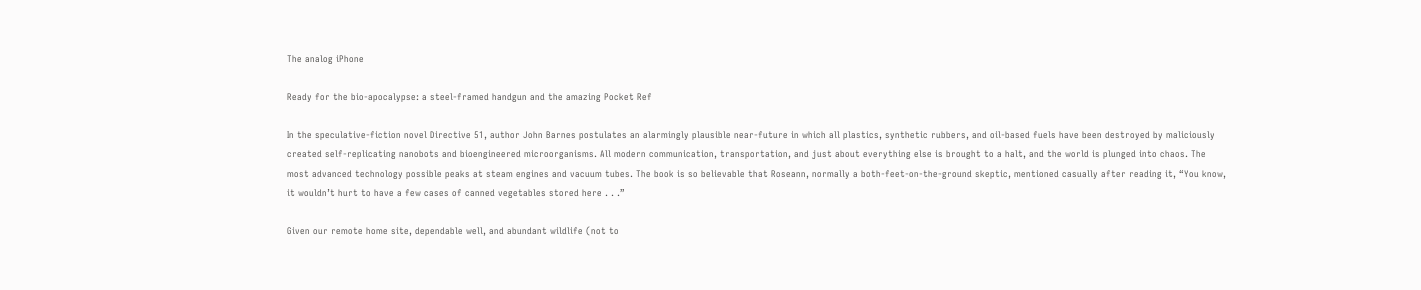The analog iPhone

Ready for the bio-apocalypse: a steel-framed handgun and the amazing Pocket Ref

In the speculative-fiction novel Directive 51, author John Barnes postulates an alarmingly plausible near-future in which all plastics, synthetic rubbers, and oil-based fuels have been destroyed by maliciously created self-replicating nanobots and bioengineered microorganisms. All modern communication, transportation, and just about everything else is brought to a halt, and the world is plunged into chaos. The most advanced technology possible peaks at steam engines and vacuum tubes. The book is so believable that Roseann, normally a both-feet-on-the-ground skeptic, mentioned casually after reading it, “You know, it wouldn’t hurt to have a few cases of canned vegetables stored here . . .”

Given our remote home site, dependable well, and abundant wildlife (not to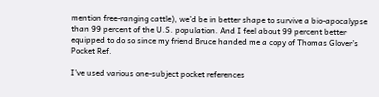mention free-ranging cattle), we’d be in better shape to survive a bio-apocalypse than 99 percent of the U.S. population. And I feel about 99 percent better equipped to do so since my friend Bruce handed me a copy of Thomas Glover’s Pocket Ref.

I’ve used various one-subject pocket references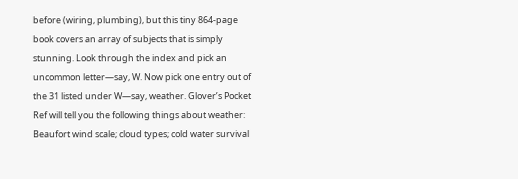before (wiring, plumbing), but this tiny 864-page book covers an array of subjects that is simply stunning. Look through the index and pick an uncommon letter—say, W. Now pick one entry out of the 31 listed under W—say, weather. Glover’s Pocket Ref will tell you the following things about weather: Beaufort wind scale; cloud types; cold water survival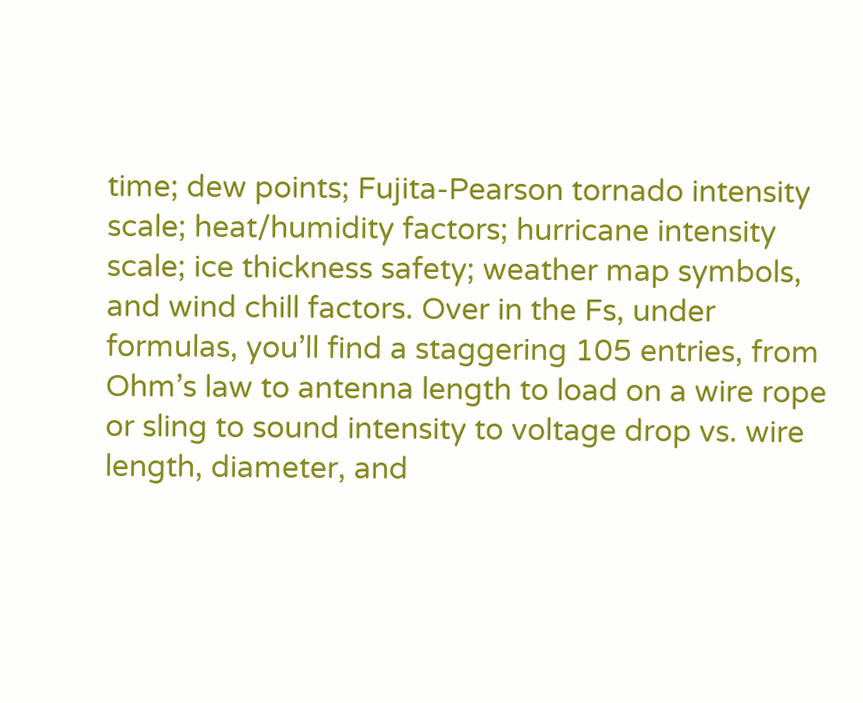time; dew points; Fujita-Pearson tornado intensity scale; heat/humidity factors; hurricane intensity scale; ice thickness safety; weather map symbols, and wind chill factors. Over in the Fs, under formulas, you’ll find a staggering 105 entries, from Ohm’s law to antenna length to load on a wire rope or sling to sound intensity to voltage drop vs. wire length, diameter, and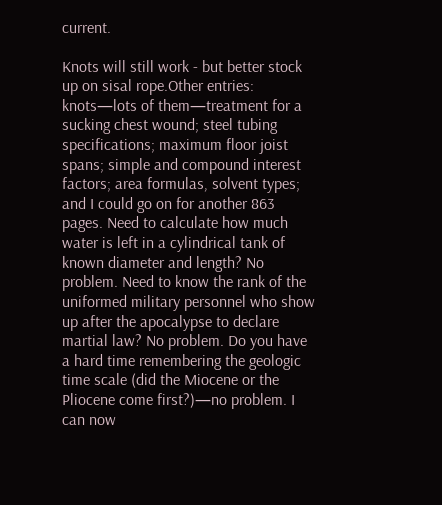current.

Knots will still work - but better stock up on sisal rope.Other entries: knots—lots of them—treatment for a sucking chest wound; steel tubing specifications; maximum floor joist spans; simple and compound interest factors; area formulas, solvent types; and I could go on for another 863 pages. Need to calculate how much water is left in a cylindrical tank of known diameter and length? No problem. Need to know the rank of the uniformed military personnel who show up after the apocalypse to declare martial law? No problem. Do you have a hard time remembering the geologic time scale (did the Miocene or the Pliocene come first?)—no problem. I can now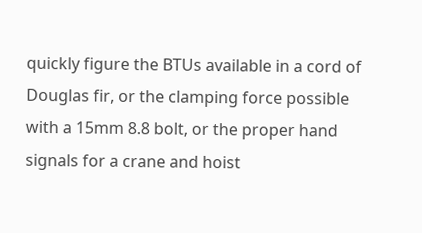quickly figure the BTUs available in a cord of Douglas fir, or the clamping force possible with a 15mm 8.8 bolt, or the proper hand signals for a crane and hoist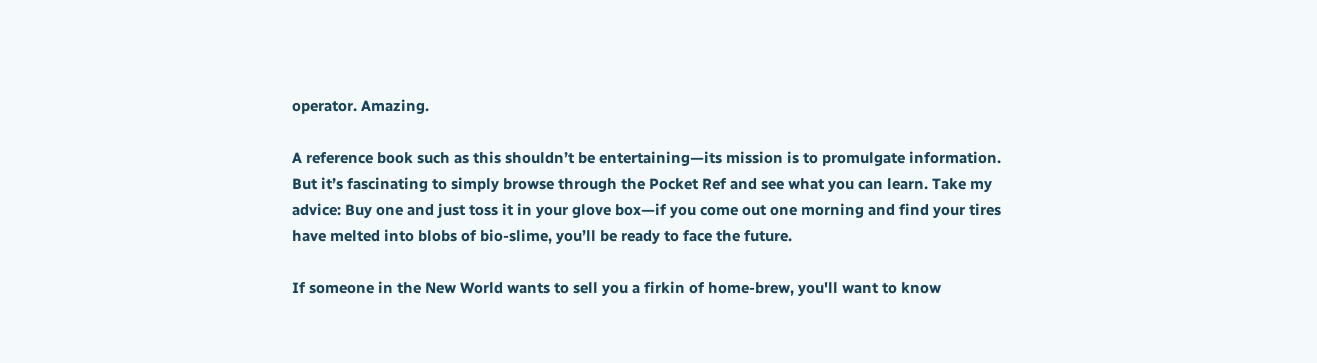operator. Amazing.

A reference book such as this shouldn’t be entertaining—its mission is to promulgate information. But it’s fascinating to simply browse through the Pocket Ref and see what you can learn. Take my advice: Buy one and just toss it in your glove box—if you come out one morning and find your tires have melted into blobs of bio-slime, you’ll be ready to face the future.

If someone in the New World wants to sell you a firkin of home-brew, you'll want to know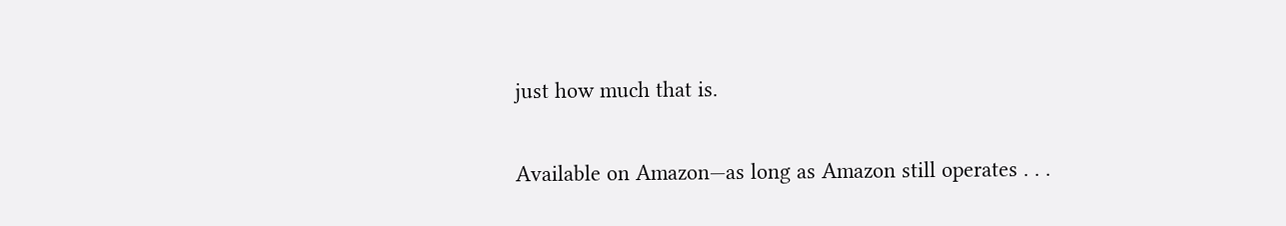just how much that is.

Available on Amazon—as long as Amazon still operates . . .